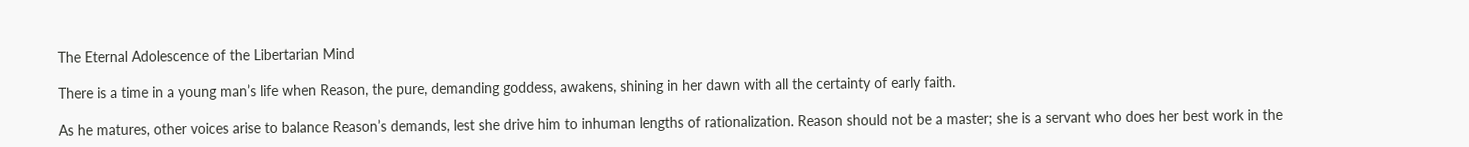The Eternal Adolescence of the Libertarian Mind

There is a time in a young man’s life when Reason, the pure, demanding goddess, awakens, shining in her dawn with all the certainty of early faith.

As he matures, other voices arise to balance Reason’s demands, lest she drive him to inhuman lengths of rationalization. Reason should not be a master; she is a servant who does her best work in the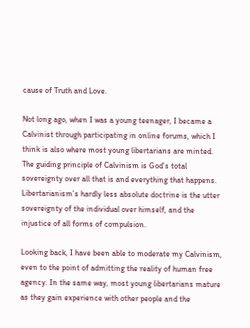cause of Truth and Love.

Not long ago, when I was a young teenager, I became a Calvinist through participating in online forums, which I think is also where most young libertarians are minted. The guiding principle of Calvinism is God’s total sovereignty over all that is and everything that happens. Libertarianism’s hardly less absolute doctrine is the utter sovereignty of the individual over himself, and the injustice of all forms of compulsion.

Looking back, I have been able to moderate my Calvinism, even to the point of admitting the reality of human free agency. In the same way, most young libertarians mature as they gain experience with other people and the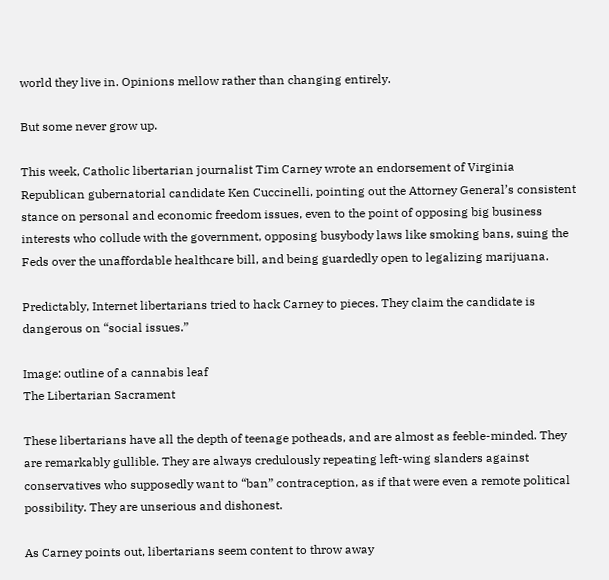world they live in. Opinions mellow rather than changing entirely.

But some never grow up.

This week, Catholic libertarian journalist Tim Carney wrote an endorsement of Virginia Republican gubernatorial candidate Ken Cuccinelli, pointing out the Attorney General’s consistent stance on personal and economic freedom issues, even to the point of opposing big business interests who collude with the government, opposing busybody laws like smoking bans, suing the Feds over the unaffordable healthcare bill, and being guardedly open to legalizing marijuana.

Predictably, Internet libertarians tried to hack Carney to pieces. They claim the candidate is dangerous on “social issues.”

Image: outline of a cannabis leaf
The Libertarian Sacrament

These libertarians have all the depth of teenage potheads, and are almost as feeble-minded. They are remarkably gullible. They are always credulously repeating left-wing slanders against conservatives who supposedly want to “ban” contraception, as if that were even a remote political possibility. They are unserious and dishonest.

As Carney points out, libertarians seem content to throw away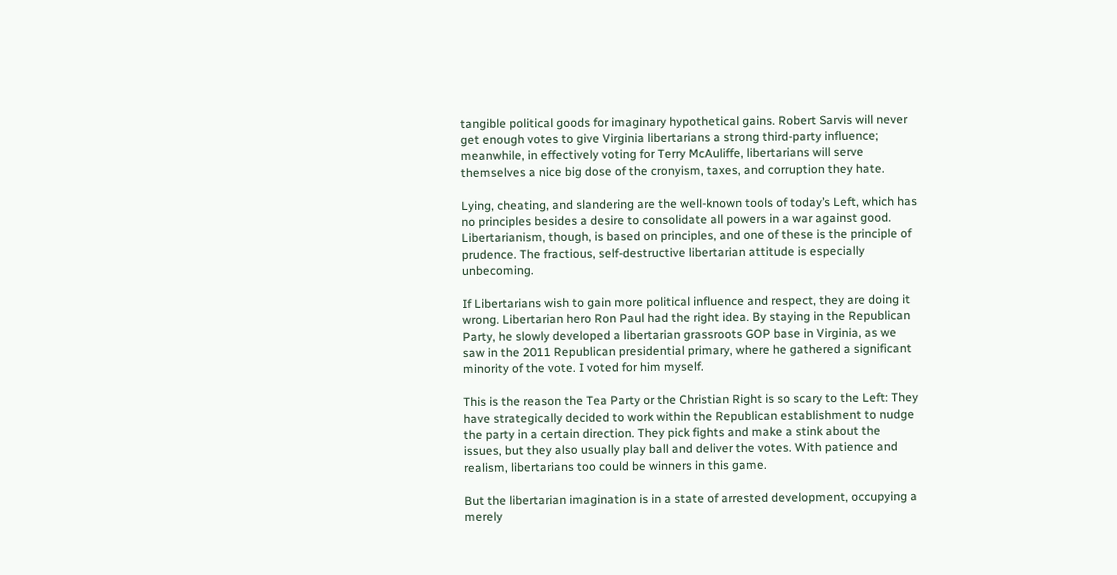tangible political goods for imaginary hypothetical gains. Robert Sarvis will never get enough votes to give Virginia libertarians a strong third-party influence; meanwhile, in effectively voting for Terry McAuliffe, libertarians will serve themselves a nice big dose of the cronyism, taxes, and corruption they hate.

Lying, cheating, and slandering are the well-known tools of today’s Left, which has no principles besides a desire to consolidate all powers in a war against good. Libertarianism, though, is based on principles, and one of these is the principle of prudence. The fractious, self-destructive libertarian attitude is especially unbecoming.

If Libertarians wish to gain more political influence and respect, they are doing it wrong. Libertarian hero Ron Paul had the right idea. By staying in the Republican Party, he slowly developed a libertarian grassroots GOP base in Virginia, as we saw in the 2011 Republican presidential primary, where he gathered a significant minority of the vote. I voted for him myself.

This is the reason the Tea Party or the Christian Right is so scary to the Left: They have strategically decided to work within the Republican establishment to nudge the party in a certain direction. They pick fights and make a stink about the issues, but they also usually play ball and deliver the votes. With patience and realism, libertarians too could be winners in this game.

But the libertarian imagination is in a state of arrested development, occupying a merely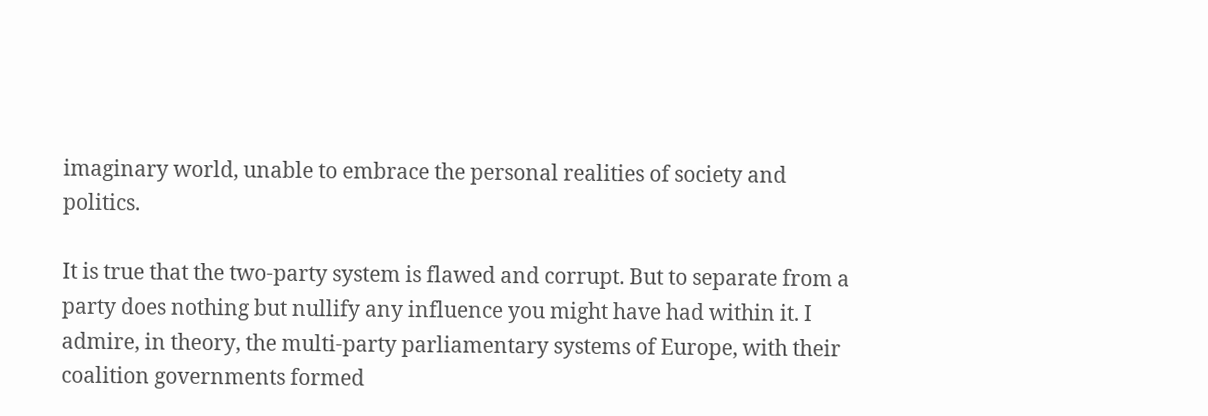imaginary world, unable to embrace the personal realities of society and politics.

It is true that the two-party system is flawed and corrupt. But to separate from a party does nothing but nullify any influence you might have had within it. I admire, in theory, the multi-party parliamentary systems of Europe, with their coalition governments formed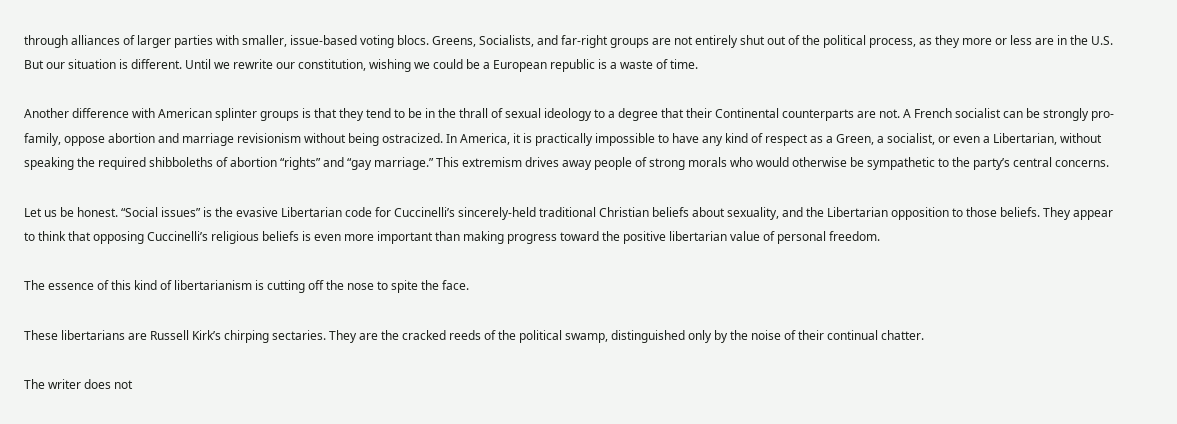through alliances of larger parties with smaller, issue-based voting blocs. Greens, Socialists, and far-right groups are not entirely shut out of the political process, as they more or less are in the U.S. But our situation is different. Until we rewrite our constitution, wishing we could be a European republic is a waste of time.

Another difference with American splinter groups is that they tend to be in the thrall of sexual ideology to a degree that their Continental counterparts are not. A French socialist can be strongly pro-family, oppose abortion and marriage revisionism without being ostracized. In America, it is practically impossible to have any kind of respect as a Green, a socialist, or even a Libertarian, without speaking the required shibboleths of abortion “rights” and “gay marriage.” This extremism drives away people of strong morals who would otherwise be sympathetic to the party’s central concerns.

Let us be honest. “Social issues” is the evasive Libertarian code for Cuccinelli’s sincerely-held traditional Christian beliefs about sexuality, and the Libertarian opposition to those beliefs. They appear to think that opposing Cuccinelli’s religious beliefs is even more important than making progress toward the positive libertarian value of personal freedom.

The essence of this kind of libertarianism is cutting off the nose to spite the face.

These libertarians are Russell Kirk’s chirping sectaries. They are the cracked reeds of the political swamp, distinguished only by the noise of their continual chatter.

The writer does not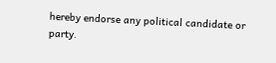hereby endorse any political candidate or party.